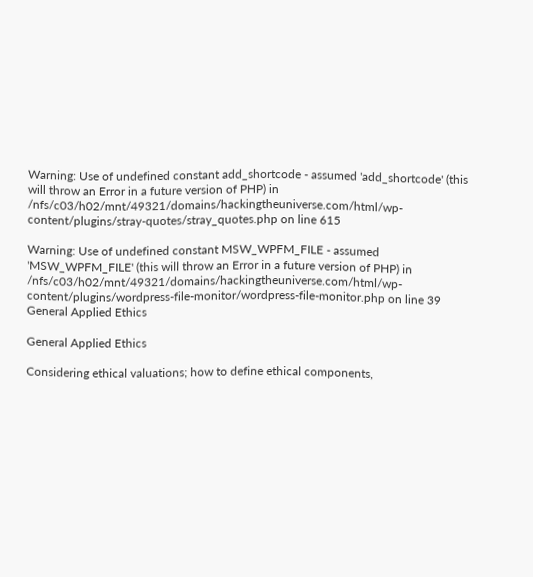Warning: Use of undefined constant add_shortcode - assumed 'add_shortcode' (this will throw an Error in a future version of PHP) in /nfs/c03/h02/mnt/49321/domains/hackingtheuniverse.com/html/wp-content/plugins/stray-quotes/stray_quotes.php on line 615

Warning: Use of undefined constant MSW_WPFM_FILE - assumed 'MSW_WPFM_FILE' (this will throw an Error in a future version of PHP) in /nfs/c03/h02/mnt/49321/domains/hackingtheuniverse.com/html/wp-content/plugins/wordpress-file-monitor/wordpress-file-monitor.php on line 39
General Applied Ethics

General Applied Ethics

Considering ethical valuations; how to define ethical components,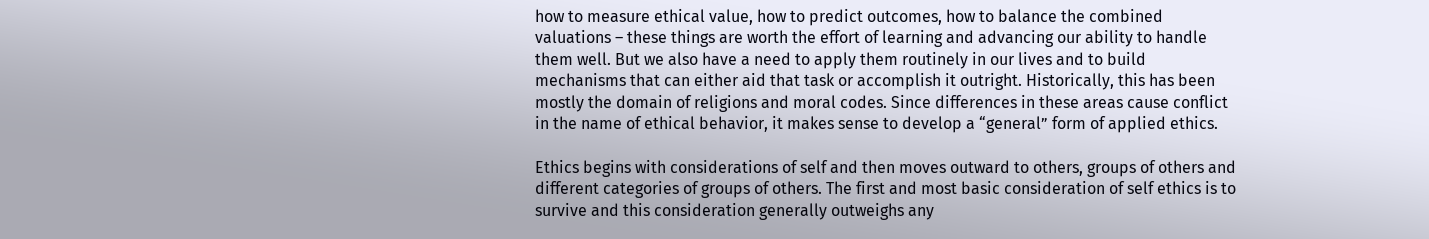how to measure ethical value, how to predict outcomes, how to balance the combined valuations – these things are worth the effort of learning and advancing our ability to handle them well. But we also have a need to apply them routinely in our lives and to build mechanisms that can either aid that task or accomplish it outright. Historically, this has been mostly the domain of religions and moral codes. Since differences in these areas cause conflict in the name of ethical behavior, it makes sense to develop a “general” form of applied ethics.

Ethics begins with considerations of self and then moves outward to others, groups of others and different categories of groups of others. The first and most basic consideration of self ethics is to survive and this consideration generally outweighs any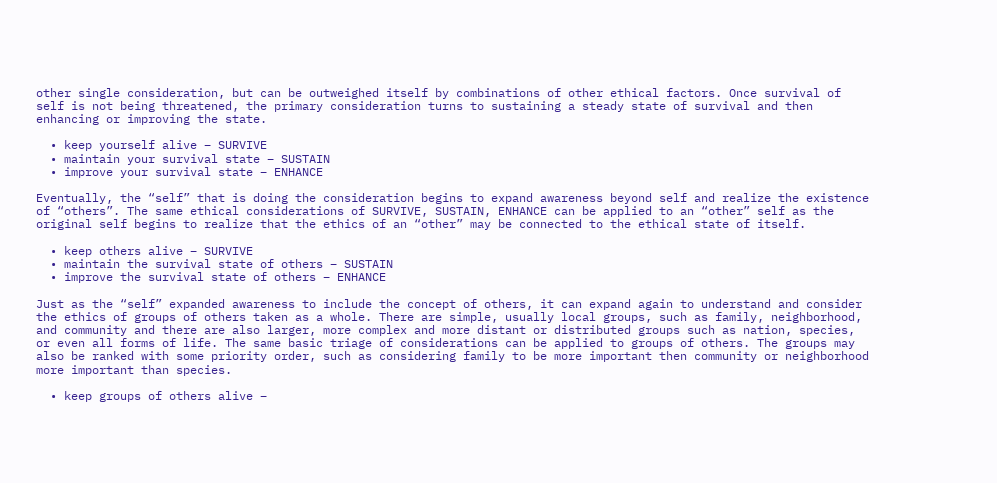other single consideration, but can be outweighed itself by combinations of other ethical factors. Once survival of self is not being threatened, the primary consideration turns to sustaining a steady state of survival and then enhancing or improving the state.

  • keep yourself alive – SURVIVE
  • maintain your survival state – SUSTAIN
  • improve your survival state – ENHANCE

Eventually, the “self” that is doing the consideration begins to expand awareness beyond self and realize the existence of “others”. The same ethical considerations of SURVIVE, SUSTAIN, ENHANCE can be applied to an “other” self as the original self begins to realize that the ethics of an “other” may be connected to the ethical state of itself.

  • keep others alive – SURVIVE
  • maintain the survival state of others – SUSTAIN
  • improve the survival state of others – ENHANCE

Just as the “self” expanded awareness to include the concept of others, it can expand again to understand and consider the ethics of groups of others taken as a whole. There are simple, usually local groups, such as family, neighborhood, and community and there are also larger, more complex and more distant or distributed groups such as nation, species, or even all forms of life. The same basic triage of considerations can be applied to groups of others. The groups may also be ranked with some priority order, such as considering family to be more important then community or neighborhood more important than species.

  • keep groups of others alive –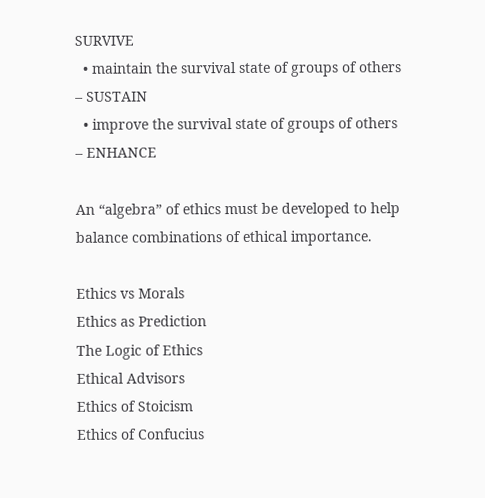SURVIVE
  • maintain the survival state of groups of others – SUSTAIN
  • improve the survival state of groups of others – ENHANCE

An “algebra” of ethics must be developed to help balance combinations of ethical importance.

Ethics vs Morals
Ethics as Prediction
The Logic of Ethics
Ethical Advisors
Ethics of Stoicism
Ethics of Confucius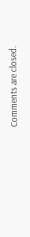Comments are closed.